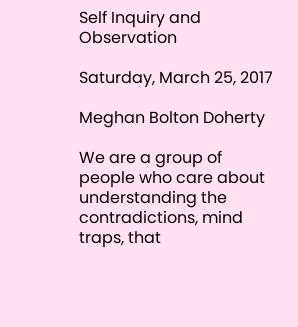Self Inquiry and Observation

Saturday, March 25, 2017

Meghan Bolton Doherty

We are a group of people who care about understanding the contradictions, mind traps, that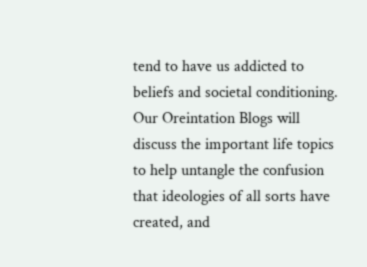tend to have us addicted to beliefs and societal conditioning. Our Oreintation Blogs will discuss the important life topics to help untangle the confusion that ideologies of all sorts have created, and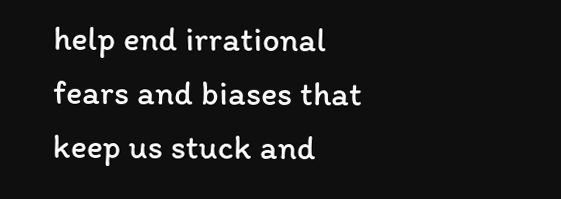help end irrational fears and biases that keep us stuck and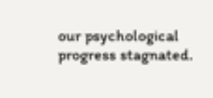our psychological progress stagnated.